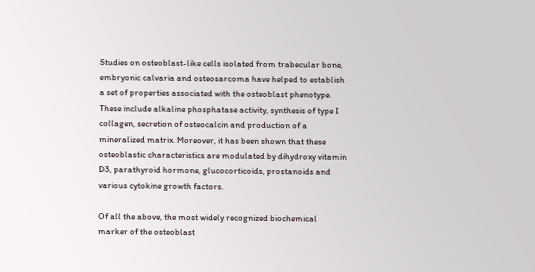Studies on osteoblast-like cells isolated from trabecular bone, embryonic calvaria and osteosarcoma have helped to establish a set of properties associated with the osteoblast phenotype. These include alkaline phosphatase activity, synthesis of type I collagen, secretion of osteocalcin and production of a mineralized matrix. Moreover, it has been shown that these osteoblastic characteristics are modulated by dihydroxy vitamin D3, parathyroid hormone, glucocorticoids, prostanoids and various cytokine growth factors.

Of all the above, the most widely recognized biochemical marker of the osteoblast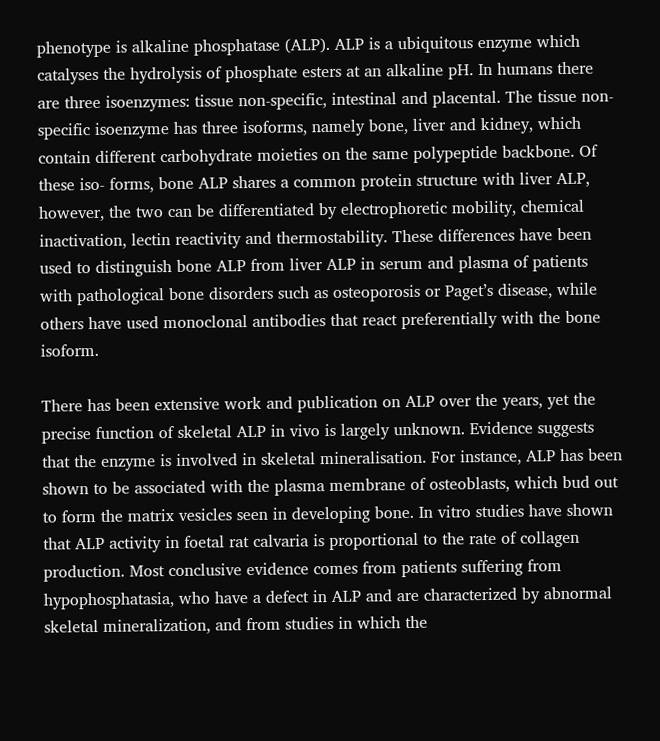phenotype is alkaline phosphatase (ALP). ALP is a ubiquitous enzyme which catalyses the hydrolysis of phosphate esters at an alkaline pH. In humans there are three isoenzymes: tissue non-specific, intestinal and placental. The tissue non- specific isoenzyme has three isoforms, namely bone, liver and kidney, which contain different carbohydrate moieties on the same polypeptide backbone. Of these iso- forms, bone ALP shares a common protein structure with liver ALP, however, the two can be differentiated by electrophoretic mobility, chemical inactivation, lectin reactivity and thermostability. These differences have been used to distinguish bone ALP from liver ALP in serum and plasma of patients with pathological bone disorders such as osteoporosis or Paget’s disease, while others have used monoclonal antibodies that react preferentially with the bone isoform.

There has been extensive work and publication on ALP over the years, yet the precise function of skeletal ALP in vivo is largely unknown. Evidence suggests that the enzyme is involved in skeletal mineralisation. For instance, ALP has been shown to be associated with the plasma membrane of osteoblasts, which bud out to form the matrix vesicles seen in developing bone. In vitro studies have shown that ALP activity in foetal rat calvaria is proportional to the rate of collagen production. Most conclusive evidence comes from patients suffering from hypophosphatasia, who have a defect in ALP and are characterized by abnormal skeletal mineralization, and from studies in which the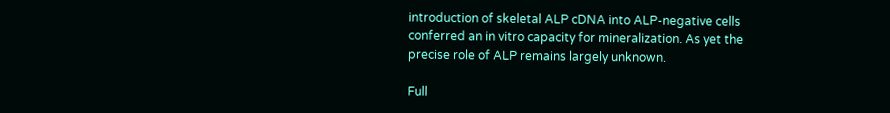introduction of skeletal ALP cDNA into ALP-negative cells conferred an in vitro capacity for mineralization. As yet the precise role of ALP remains largely unknown.

Full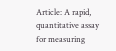Article: A rapid, quantitative assay for measuring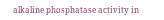alkaline phosphatase activity in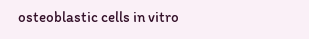osteoblastic cells in vitro